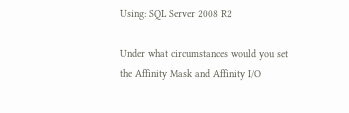Using: SQL Server 2008 R2

Under what circumstances would you set the Affinity Mask and Affinity I/O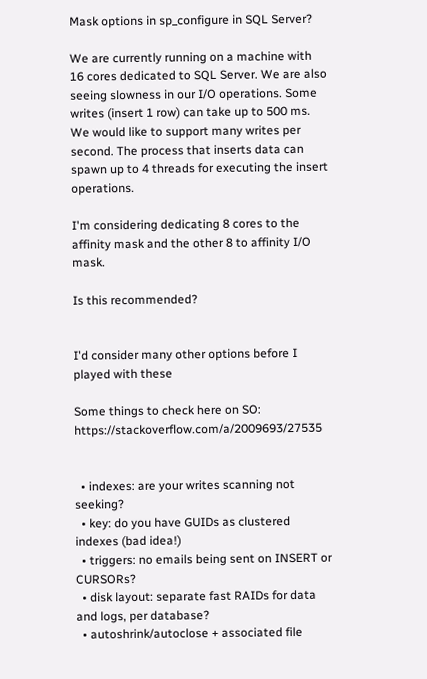Mask options in sp_configure in SQL Server?

We are currently running on a machine with 16 cores dedicated to SQL Server. We are also seeing slowness in our I/O operations. Some writes (insert 1 row) can take up to 500 ms. We would like to support many writes per second. The process that inserts data can spawn up to 4 threads for executing the insert operations.

I'm considering dedicating 8 cores to the affinity mask and the other 8 to affinity I/O mask.

Is this recommended?


I'd consider many other options before I played with these

Some things to check here on SO: https://stackoverflow.com/a/2009693/27535


  • indexes: are your writes scanning not seeking?
  • key: do you have GUIDs as clustered indexes (bad idea!)
  • triggers: no emails being sent on INSERT or CURSORs?
  • disk layout: separate fast RAIDs for data and logs, per database?
  • autoshrink/autoclose + associated file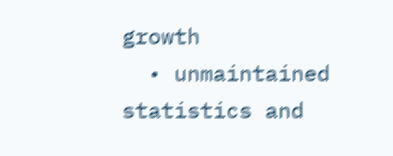growth
  • unmaintained statistics and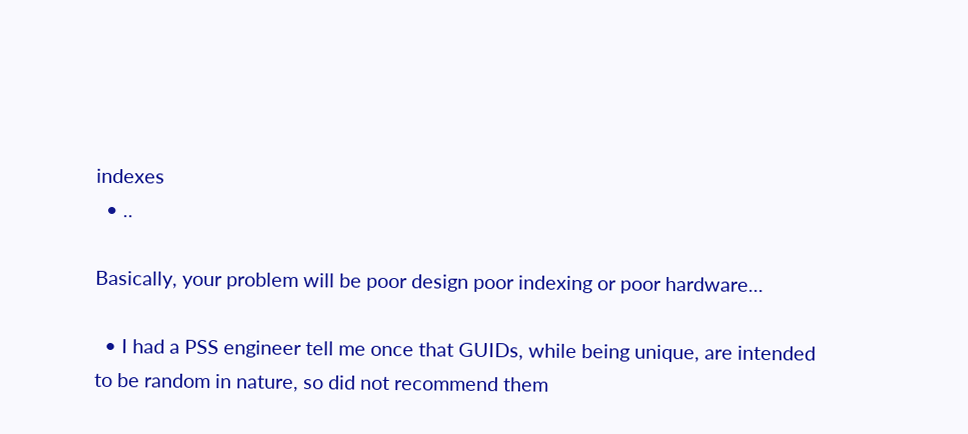indexes
  • ..

Basically, your problem will be poor design poor indexing or poor hardware...

  • I had a PSS engineer tell me once that GUIDs, while being unique, are intended to be random in nature, so did not recommend them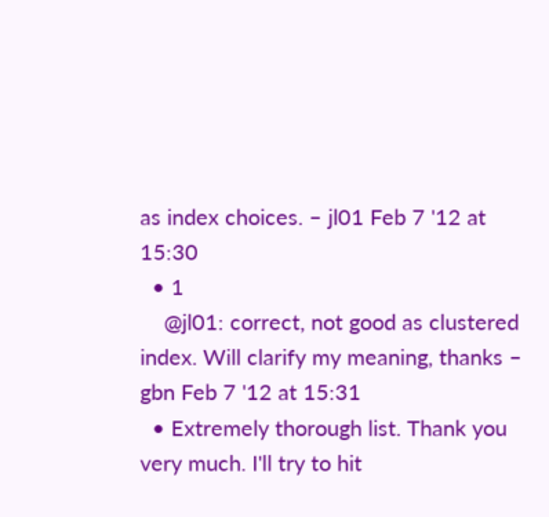as index choices. – jl01 Feb 7 '12 at 15:30
  • 1
    @jl01: correct, not good as clustered index. Will clarify my meaning, thanks – gbn Feb 7 '12 at 15:31
  • Extremely thorough list. Thank you very much. I'll try to hit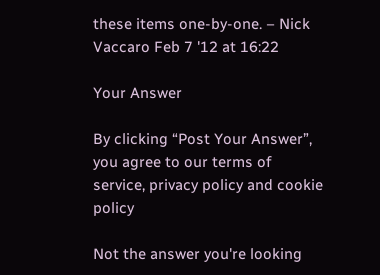these items one-by-one. – Nick Vaccaro Feb 7 '12 at 16:22

Your Answer

By clicking “Post Your Answer”, you agree to our terms of service, privacy policy and cookie policy

Not the answer you're looking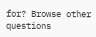for? Browse other questions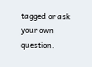tagged or ask your own question.